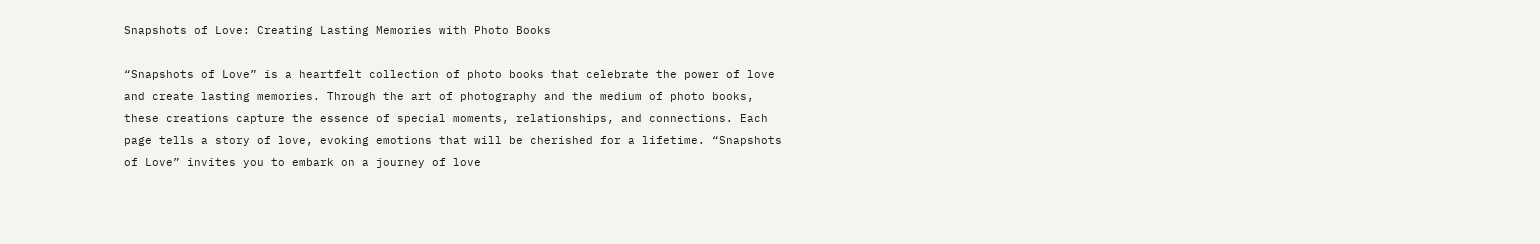Snapshots of Love: Creating Lasting Memories with Photo Books

“Snapshots of Love” is a heartfelt collection of photo books that celebrate the power of love and create lasting memories. Through the art of photography and the medium of photo books, these creations capture the essence of special moments, relationships, and connections. Each page tells a story of love, evoking emotions that will be cherished for a lifetime. “Snapshots of Love” invites you to embark on a journey of love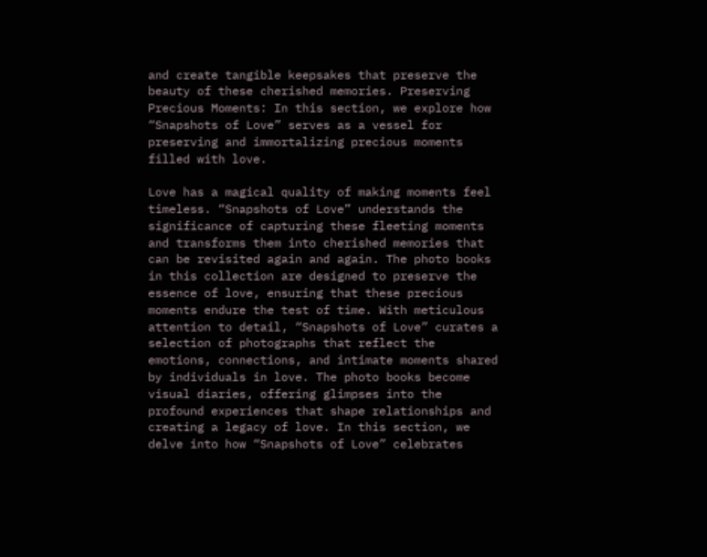and create tangible keepsakes that preserve the beauty of these cherished memories. Preserving Precious Moments: In this section, we explore how “Snapshots of Love” serves as a vessel for preserving and immortalizing precious moments filled with love.

Love has a magical quality of making moments feel timeless. “Snapshots of Love” understands the significance of capturing these fleeting moments and transforms them into cherished memories that can be revisited again and again. The photo books in this collection are designed to preserve the essence of love, ensuring that these precious moments endure the test of time. With meticulous attention to detail, “Snapshots of Love” curates a selection of photographs that reflect the emotions, connections, and intimate moments shared by individuals in love. The photo books become visual diaries, offering glimpses into the profound experiences that shape relationships and creating a legacy of love. In this section, we delve into how “Snapshots of Love” celebrates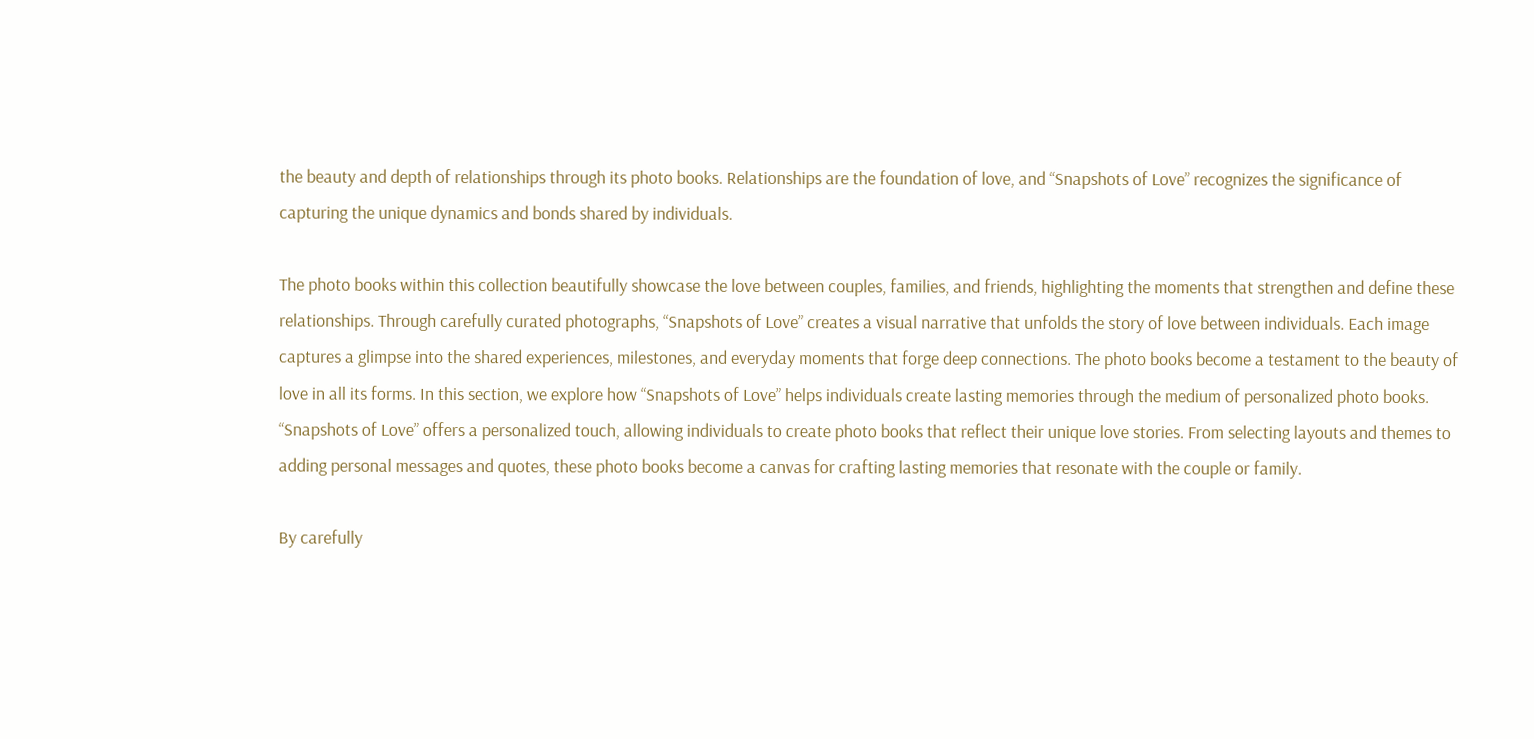the beauty and depth of relationships through its photo books. Relationships are the foundation of love, and “Snapshots of Love” recognizes the significance of capturing the unique dynamics and bonds shared by individuals.

The photo books within this collection beautifully showcase the love between couples, families, and friends, highlighting the moments that strengthen and define these relationships. Through carefully curated photographs, “Snapshots of Love” creates a visual narrative that unfolds the story of love between individuals. Each image captures a glimpse into the shared experiences, milestones, and everyday moments that forge deep connections. The photo books become a testament to the beauty of love in all its forms. In this section, we explore how “Snapshots of Love” helps individuals create lasting memories through the medium of personalized photo books. “Snapshots of Love” offers a personalized touch, allowing individuals to create photo books that reflect their unique love stories. From selecting layouts and themes to adding personal messages and quotes, these photo books become a canvas for crafting lasting memories that resonate with the couple or family.

By carefully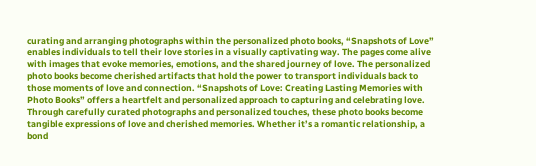curating and arranging photographs within the personalized photo books, “Snapshots of Love” enables individuals to tell their love stories in a visually captivating way. The pages come alive with images that evoke memories, emotions, and the shared journey of love. The personalized photo books become cherished artifacts that hold the power to transport individuals back to those moments of love and connection. “Snapshots of Love: Creating Lasting Memories with Photo Books” offers a heartfelt and personalized approach to capturing and celebrating love. Through carefully curated photographs and personalized touches, these photo books become tangible expressions of love and cherished memories. Whether it’s a romantic relationship, a bond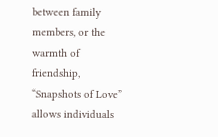between family members, or the warmth of friendship, “Snapshots of Love” allows individuals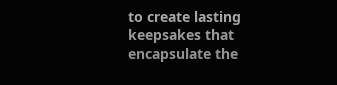to create lasting keepsakes that encapsulate the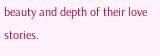beauty and depth of their love stories.